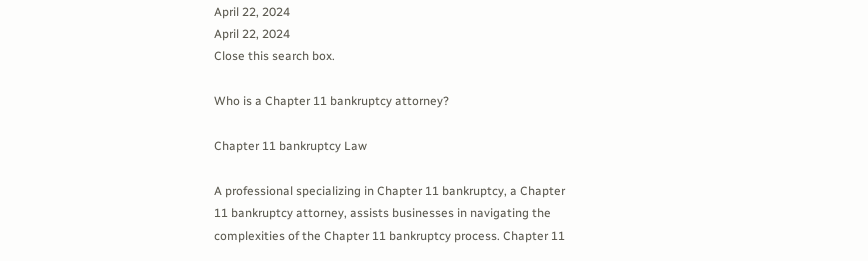April 22, 2024
April 22, 2024
Close this search box.

Who is a Chapter 11 bankruptcy attorney?

Chapter 11 bankruptcy Law

A professional specializing in Chapter 11 bankruptcy, a Chapter 11 bankruptcy attorney, assists businesses in navigating the complexities of the Chapter 11 bankruptcy process. Chapter 11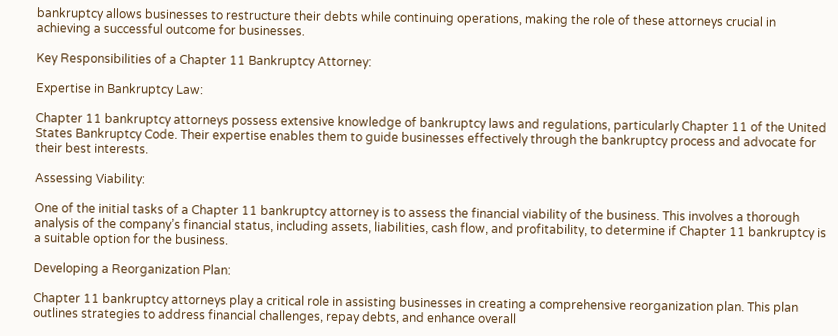bankruptcy allows businesses to restructure their debts while continuing operations, making the role of these attorneys crucial in achieving a successful outcome for businesses.

Key Responsibilities of a Chapter 11 Bankruptcy Attorney:

Expertise in Bankruptcy Law:

Chapter 11 bankruptcy attorneys possess extensive knowledge of bankruptcy laws and regulations, particularly Chapter 11 of the United States Bankruptcy Code. Their expertise enables them to guide businesses effectively through the bankruptcy process and advocate for their best interests.

Assessing Viability:

One of the initial tasks of a Chapter 11 bankruptcy attorney is to assess the financial viability of the business. This involves a thorough analysis of the company’s financial status, including assets, liabilities, cash flow, and profitability, to determine if Chapter 11 bankruptcy is a suitable option for the business.

Developing a Reorganization Plan:

Chapter 11 bankruptcy attorneys play a critical role in assisting businesses in creating a comprehensive reorganization plan. This plan outlines strategies to address financial challenges, repay debts, and enhance overall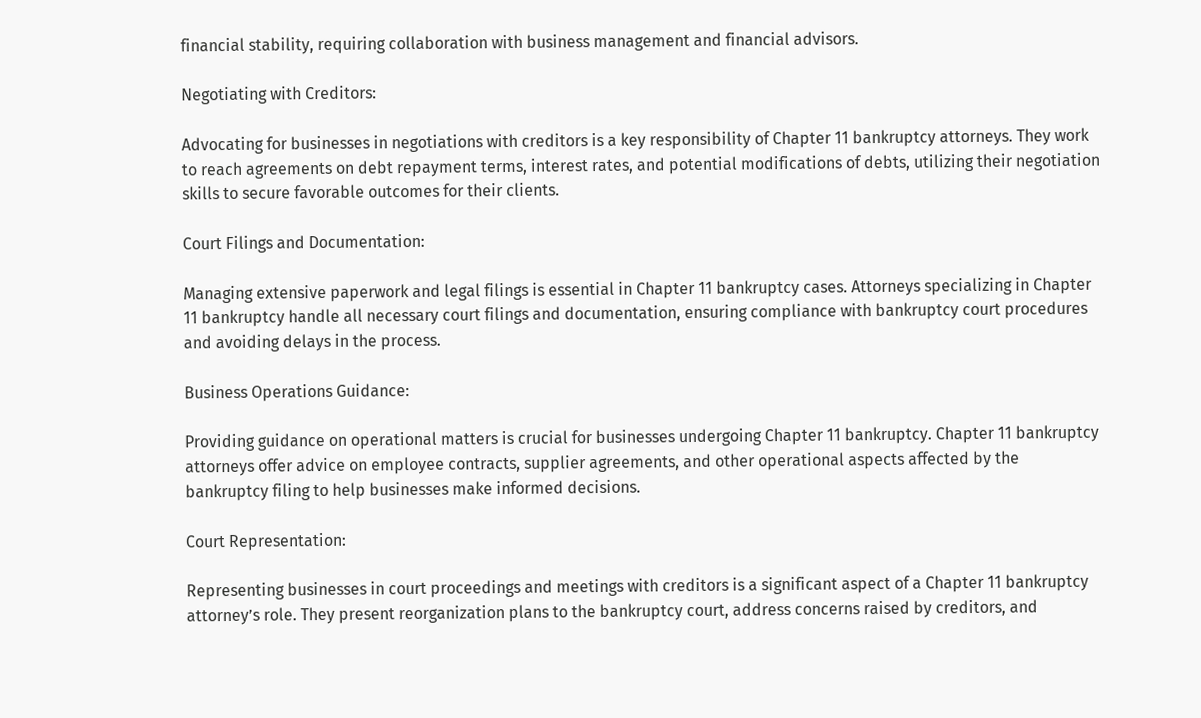financial stability, requiring collaboration with business management and financial advisors.

Negotiating with Creditors:

Advocating for businesses in negotiations with creditors is a key responsibility of Chapter 11 bankruptcy attorneys. They work to reach agreements on debt repayment terms, interest rates, and potential modifications of debts, utilizing their negotiation skills to secure favorable outcomes for their clients.

Court Filings and Documentation:

Managing extensive paperwork and legal filings is essential in Chapter 11 bankruptcy cases. Attorneys specializing in Chapter 11 bankruptcy handle all necessary court filings and documentation, ensuring compliance with bankruptcy court procedures and avoiding delays in the process.

Business Operations Guidance:

Providing guidance on operational matters is crucial for businesses undergoing Chapter 11 bankruptcy. Chapter 11 bankruptcy attorneys offer advice on employee contracts, supplier agreements, and other operational aspects affected by the bankruptcy filing to help businesses make informed decisions.

Court Representation:

Representing businesses in court proceedings and meetings with creditors is a significant aspect of a Chapter 11 bankruptcy attorney’s role. They present reorganization plans to the bankruptcy court, address concerns raised by creditors, and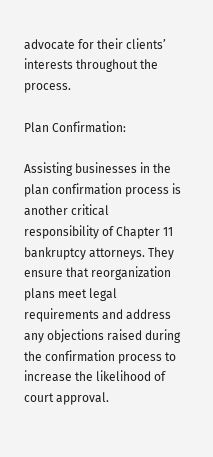advocate for their clients’ interests throughout the process.

Plan Confirmation:

Assisting businesses in the plan confirmation process is another critical responsibility of Chapter 11 bankruptcy attorneys. They ensure that reorganization plans meet legal requirements and address any objections raised during the confirmation process to increase the likelihood of court approval.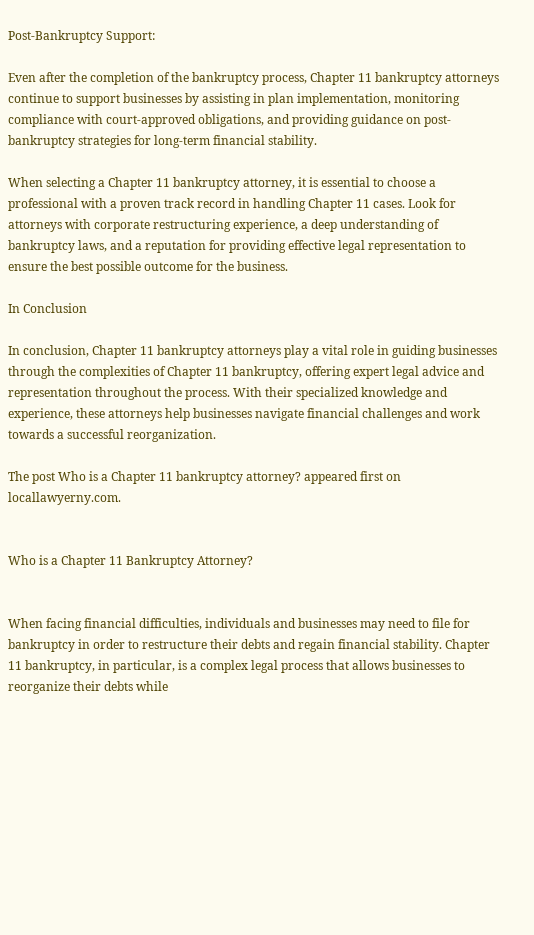Post-Bankruptcy Support:

Even after the completion of the bankruptcy process, Chapter 11 bankruptcy attorneys continue to support businesses by assisting in plan implementation, monitoring compliance with court-approved obligations, and providing guidance on post-bankruptcy strategies for long-term financial stability.

When selecting a Chapter 11 bankruptcy attorney, it is essential to choose a professional with a proven track record in handling Chapter 11 cases. Look for attorneys with corporate restructuring experience, a deep understanding of bankruptcy laws, and a reputation for providing effective legal representation to ensure the best possible outcome for the business.

In Conclusion

In conclusion, Chapter 11 bankruptcy attorneys play a vital role in guiding businesses through the complexities of Chapter 11 bankruptcy, offering expert legal advice and representation throughout the process. With their specialized knowledge and experience, these attorneys help businesses navigate financial challenges and work towards a successful reorganization.

The post Who is a Chapter 11 bankruptcy attorney? appeared first on locallawyerny.com.


Who is a Chapter 11 Bankruptcy Attorney?


When facing financial difficulties, individuals and businesses may need to file for bankruptcy in order to restructure their debts and regain financial stability. Chapter 11 bankruptcy, in particular, is a complex legal process that allows businesses to reorganize their debts while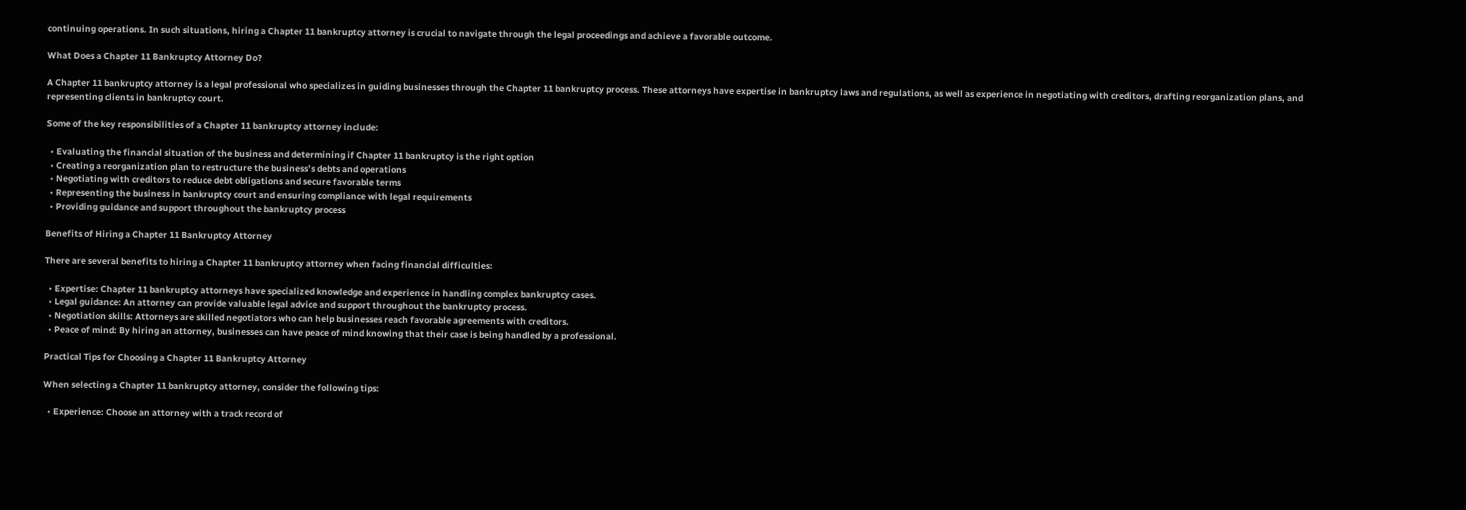continuing operations. In such situations, hiring a Chapter 11 bankruptcy attorney is crucial to navigate through the legal proceedings and achieve a favorable outcome.

What Does a Chapter 11 Bankruptcy Attorney Do?

A Chapter 11 bankruptcy attorney is a legal professional who specializes in guiding businesses through the Chapter 11 bankruptcy process. These attorneys have expertise in bankruptcy laws and regulations, as well as experience in negotiating with creditors, drafting reorganization plans, and representing clients in bankruptcy court.

Some of the key responsibilities of a Chapter 11 bankruptcy attorney include:

  • Evaluating the financial situation of the business and determining if Chapter 11 bankruptcy is the right option
  • Creating a reorganization plan to restructure the business’s debts and operations
  • Negotiating with creditors to reduce debt obligations and secure favorable terms
  • Representing the business in bankruptcy court and ensuring compliance with legal requirements
  • Providing guidance and support throughout the bankruptcy process

Benefits of Hiring a Chapter 11 Bankruptcy Attorney

There are several benefits to hiring a Chapter 11 bankruptcy attorney when facing financial difficulties:

  • Expertise: Chapter 11 bankruptcy attorneys have specialized knowledge and experience in handling complex bankruptcy cases.
  • Legal guidance: An attorney can provide valuable legal advice and support throughout the bankruptcy process.
  • Negotiation skills: Attorneys are skilled negotiators who can help businesses reach favorable agreements with creditors.
  • Peace of mind: By hiring an attorney, businesses can have peace of mind knowing that their case is being handled by a professional.

Practical Tips for Choosing a Chapter 11 Bankruptcy Attorney

When selecting a Chapter 11 bankruptcy attorney, consider the following tips:

  • Experience: Choose an attorney with a track record of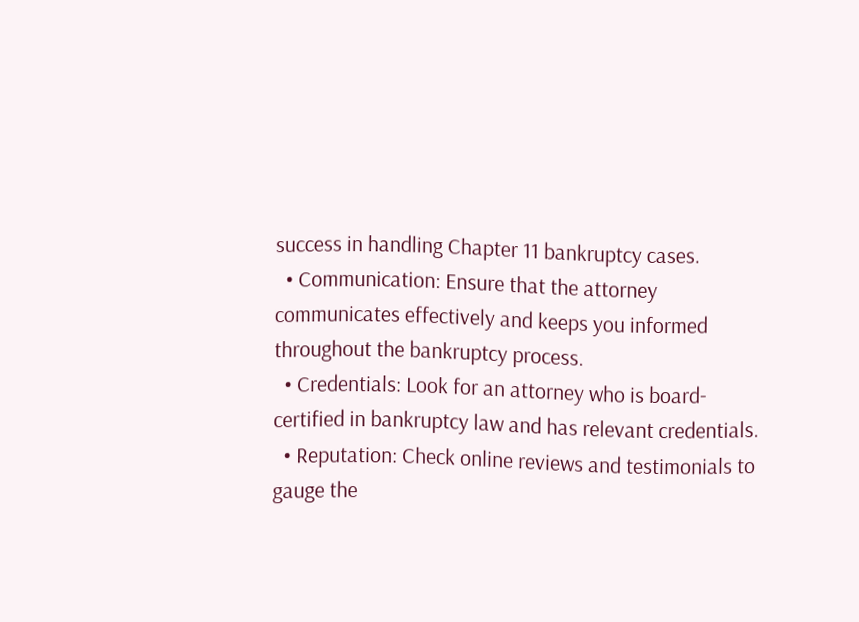success in handling Chapter 11 bankruptcy cases.
  • Communication: Ensure that the attorney communicates effectively and keeps you informed throughout the bankruptcy process.
  • Credentials: Look for an attorney who is board-certified in bankruptcy law and has relevant credentials.
  • Reputation: Check online reviews and testimonials to gauge the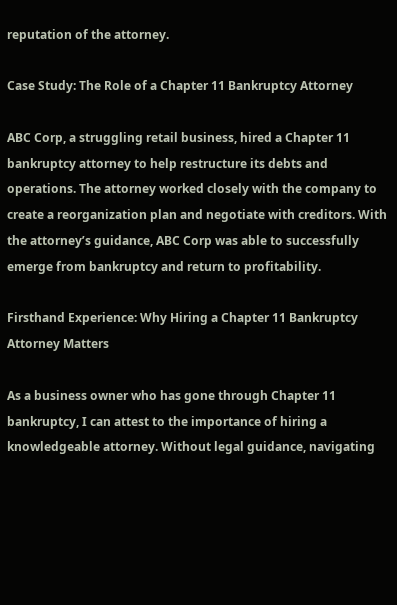reputation of the attorney.

Case Study: The Role of a Chapter 11 Bankruptcy Attorney

ABC Corp, a struggling retail business, hired a Chapter 11 bankruptcy attorney to help restructure its debts and operations. The attorney worked closely with the company to create a reorganization plan and negotiate with creditors. With the attorney’s guidance, ABC Corp was able to successfully emerge from bankruptcy and return to profitability.

Firsthand Experience: Why Hiring a Chapter 11 Bankruptcy Attorney Matters

As a business owner who has gone through Chapter 11 bankruptcy, I can attest to the importance of hiring a knowledgeable attorney. Without legal guidance, navigating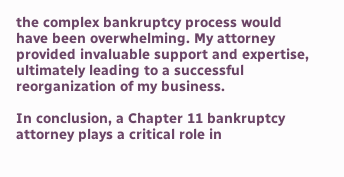the complex bankruptcy process would have been overwhelming. My attorney provided invaluable support and expertise, ultimately leading to a successful reorganization of my business.

In conclusion, a Chapter 11 bankruptcy attorney plays a critical role in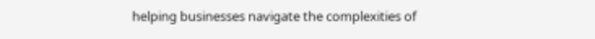helping businesses navigate the complexities of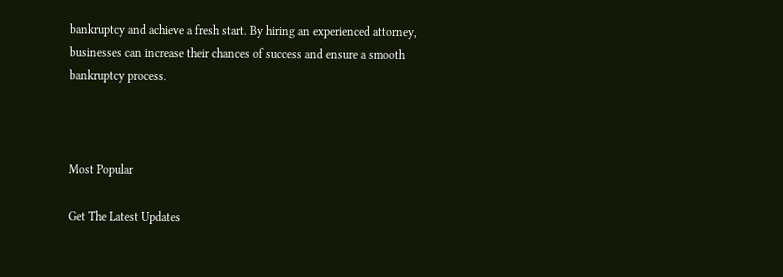bankruptcy and achieve a fresh start. By hiring an experienced attorney, businesses can increase their chances of success and ensure a smooth bankruptcy process.



Most Popular

Get The Latest Updates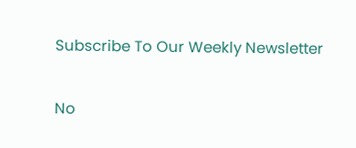Subscribe To Our Weekly Newsletter

No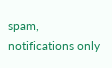spam, notifications only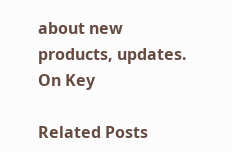about new products, updates.
On Key

Related Posts